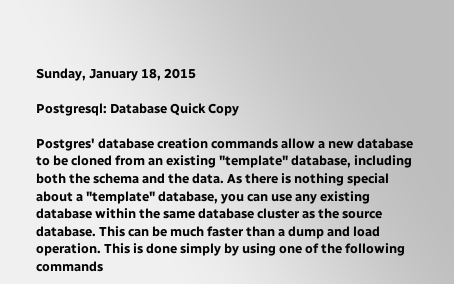Sunday, January 18, 2015

Postgresql: Database Quick Copy

Postgres' database creation commands allow a new database to be cloned from an existing "template" database, including both the schema and the data. As there is nothing special about a "template" database, you can use any existing database within the same database cluster as the source database. This can be much faster than a dump and load operation. This is done simply by using one of the following commands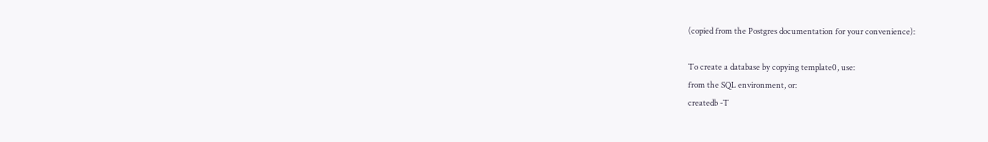(copied from the Postgres documentation for your convenience):

To create a database by copying template0, use:
from the SQL environment, or:
createdb -T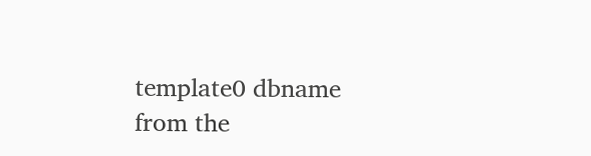template0 dbname
from the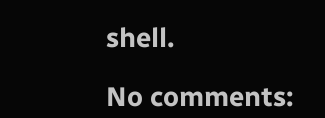shell.

No comments: